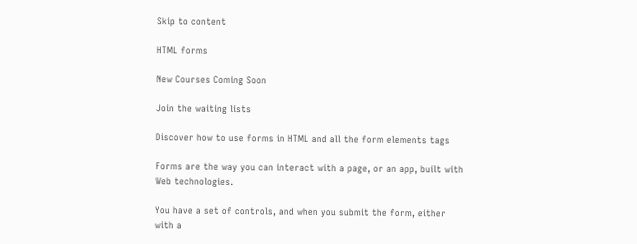Skip to content

HTML forms

New Courses Coming Soon

Join the waiting lists

Discover how to use forms in HTML and all the form elements tags

Forms are the way you can interact with a page, or an app, built with Web technologies.

You have a set of controls, and when you submit the form, either with a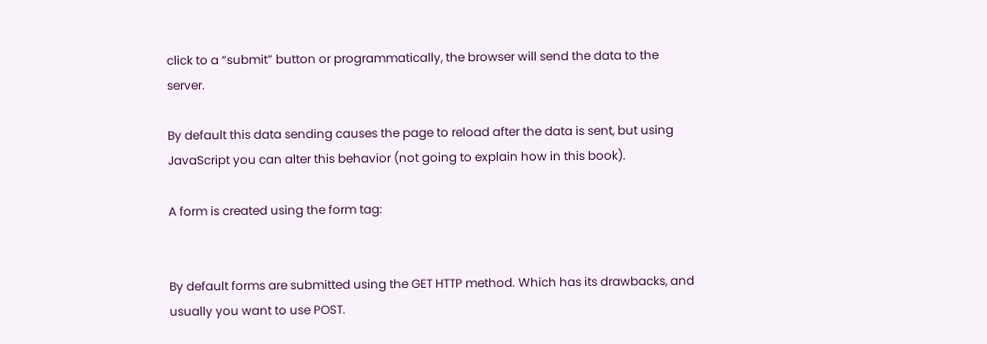click to a “submit” button or programmatically, the browser will send the data to the server.

By default this data sending causes the page to reload after the data is sent, but using JavaScript you can alter this behavior (not going to explain how in this book).

A form is created using the form tag:


By default forms are submitted using the GET HTTP method. Which has its drawbacks, and usually you want to use POST.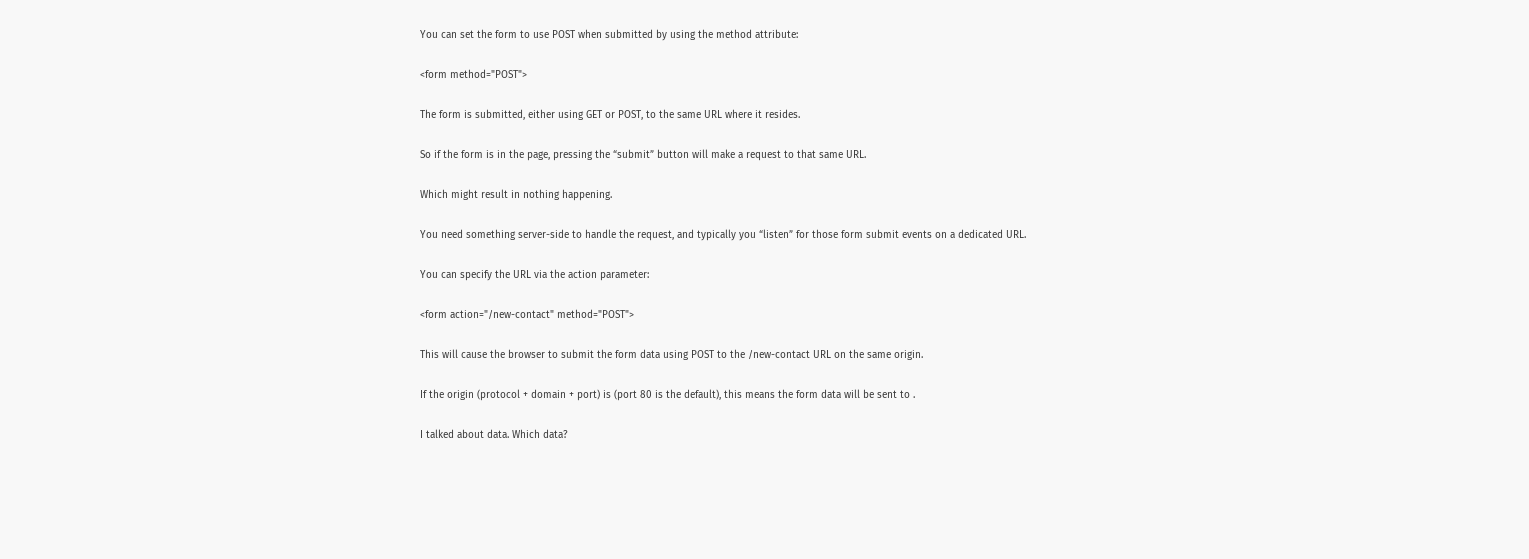You can set the form to use POST when submitted by using the method attribute:

<form method="POST">

The form is submitted, either using GET or POST, to the same URL where it resides.

So if the form is in the page, pressing the “submit” button will make a request to that same URL.

Which might result in nothing happening.

You need something server-side to handle the request, and typically you “listen” for those form submit events on a dedicated URL.

You can specify the URL via the action parameter:

<form action="/new-contact" method="POST">

This will cause the browser to submit the form data using POST to the /new-contact URL on the same origin.

If the origin (protocol + domain + port) is (port 80 is the default), this means the form data will be sent to .

I talked about data. Which data?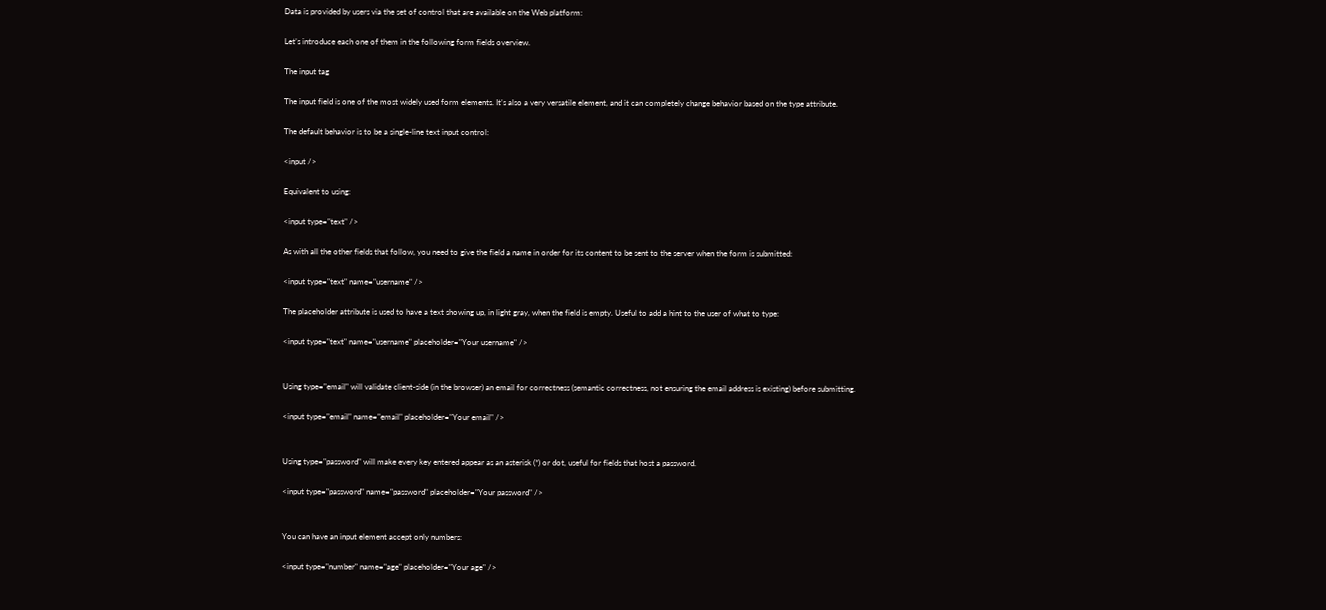Data is provided by users via the set of control that are available on the Web platform:

Let’s introduce each one of them in the following form fields overview.

The input tag

The input field is one of the most widely used form elements. It’s also a very versatile element, and it can completely change behavior based on the type attribute.

The default behavior is to be a single-line text input control:

<input />

Equivalent to using:

<input type="text" />

As with all the other fields that follow, you need to give the field a name in order for its content to be sent to the server when the form is submitted:

<input type="text" name="username" />

The placeholder attribute is used to have a text showing up, in light gray, when the field is empty. Useful to add a hint to the user of what to type:

<input type="text" name="username" placeholder="Your username" />


Using type="email" will validate client-side (in the browser) an email for correctness (semantic correctness, not ensuring the email address is existing) before submitting.

<input type="email" name="email" placeholder="Your email" />


Using type="password" will make every key entered appear as an asterisk (*) or dot, useful for fields that host a password.

<input type="password" name="password" placeholder="Your password" />


You can have an input element accept only numbers:

<input type="number" name="age" placeholder="Your age" />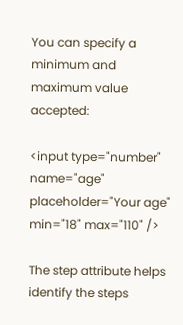You can specify a minimum and maximum value accepted:

<input type="number" name="age" placeholder="Your age" min="18" max="110" />

The step attribute helps identify the steps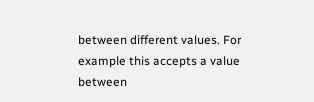between different values. For example this accepts a value between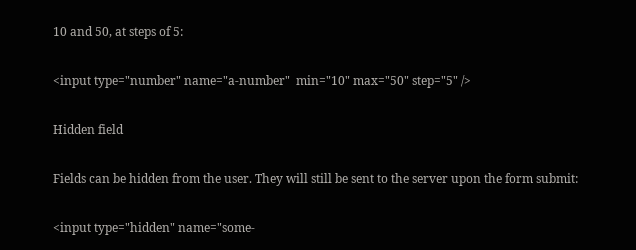10 and 50, at steps of 5:

<input type="number" name="a-number"  min="10" max="50" step="5" />

Hidden field

Fields can be hidden from the user. They will still be sent to the server upon the form submit:

<input type="hidden" name="some-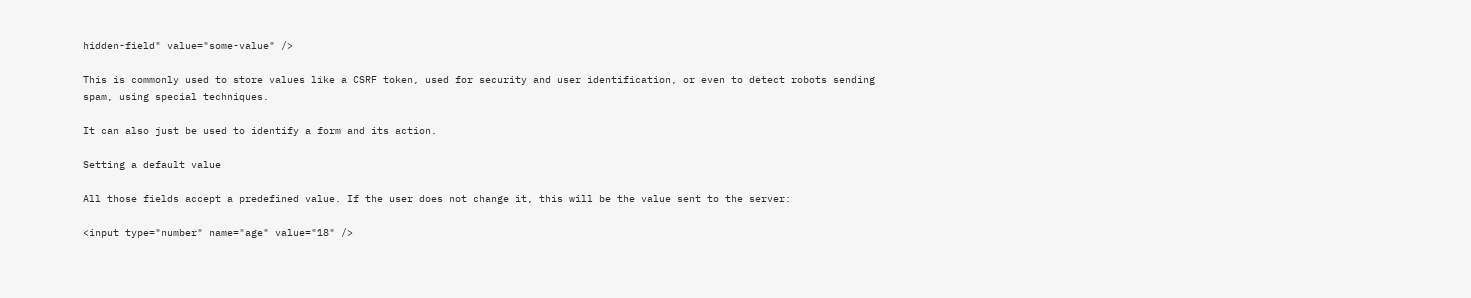hidden-field" value="some-value" />

This is commonly used to store values like a CSRF token, used for security and user identification, or even to detect robots sending spam, using special techniques.

It can also just be used to identify a form and its action.

Setting a default value

All those fields accept a predefined value. If the user does not change it, this will be the value sent to the server:

<input type="number" name="age" value="18" />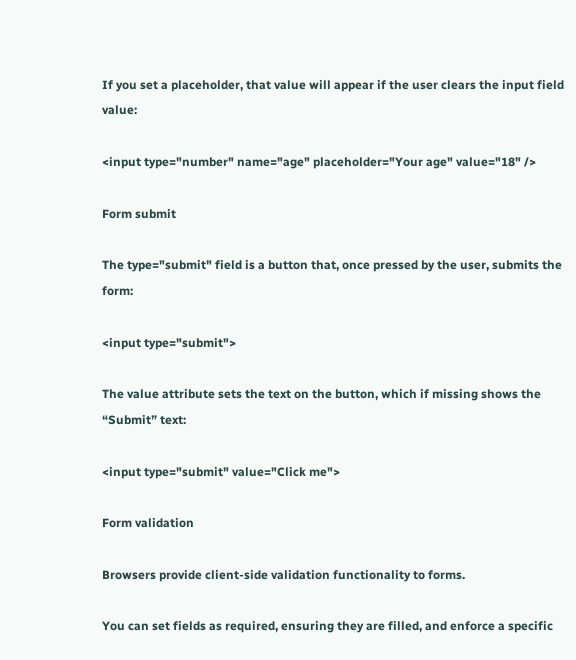If you set a placeholder, that value will appear if the user clears the input field value:

<input type="number" name="age" placeholder="Your age" value="18" />

Form submit

The type="submit" field is a button that, once pressed by the user, submits the form:

<input type="submit">

The value attribute sets the text on the button, which if missing shows the “Submit” text:

<input type="submit" value="Click me">

Form validation

Browsers provide client-side validation functionality to forms.

You can set fields as required, ensuring they are filled, and enforce a specific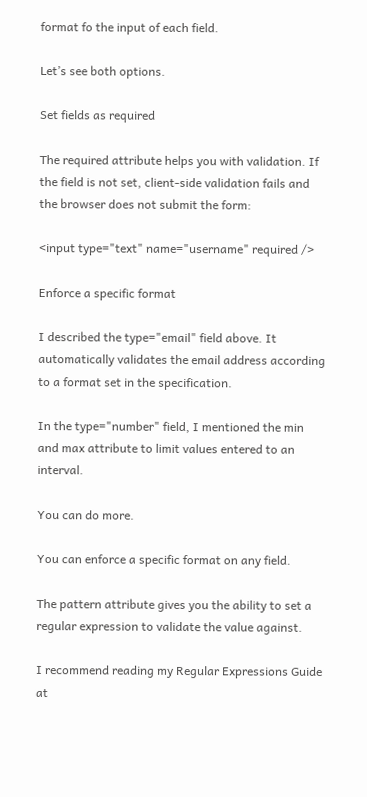format fo the input of each field.

Let’s see both options.

Set fields as required

The required attribute helps you with validation. If the field is not set, client-side validation fails and the browser does not submit the form:

<input type="text" name="username" required />

Enforce a specific format

I described the type="email" field above. It automatically validates the email address according to a format set in the specification.

In the type="number" field, I mentioned the min and max attribute to limit values entered to an interval.

You can do more.

You can enforce a specific format on any field.

The pattern attribute gives you the ability to set a regular expression to validate the value against.

I recommend reading my Regular Expressions Guide at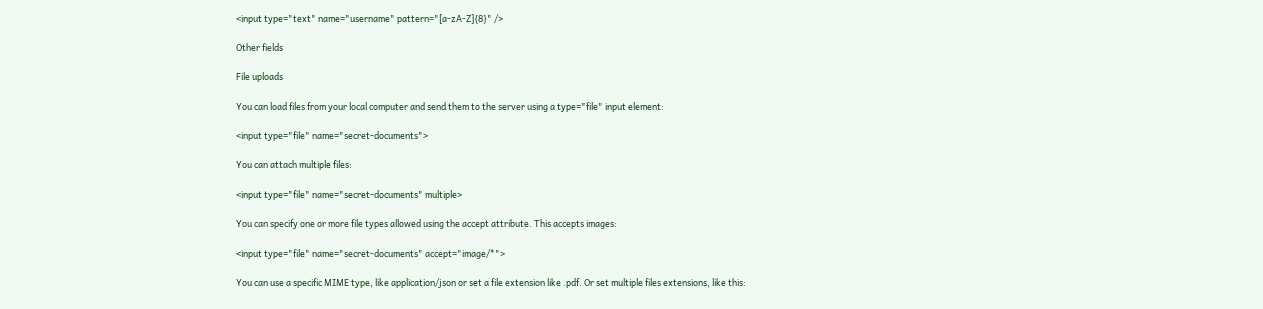<input type="text" name="username" pattern="[a-zA-Z]{8}" />

Other fields

File uploads

You can load files from your local computer and send them to the server using a type="file" input element:

<input type="file" name="secret-documents">

You can attach multiple files:

<input type="file" name="secret-documents" multiple>

You can specify one or more file types allowed using the accept attribute. This accepts images:

<input type="file" name="secret-documents" accept="image/*">

You can use a specific MIME type, like application/json or set a file extension like .pdf. Or set multiple files extensions, like this: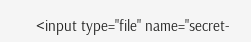<input type="file" name="secret-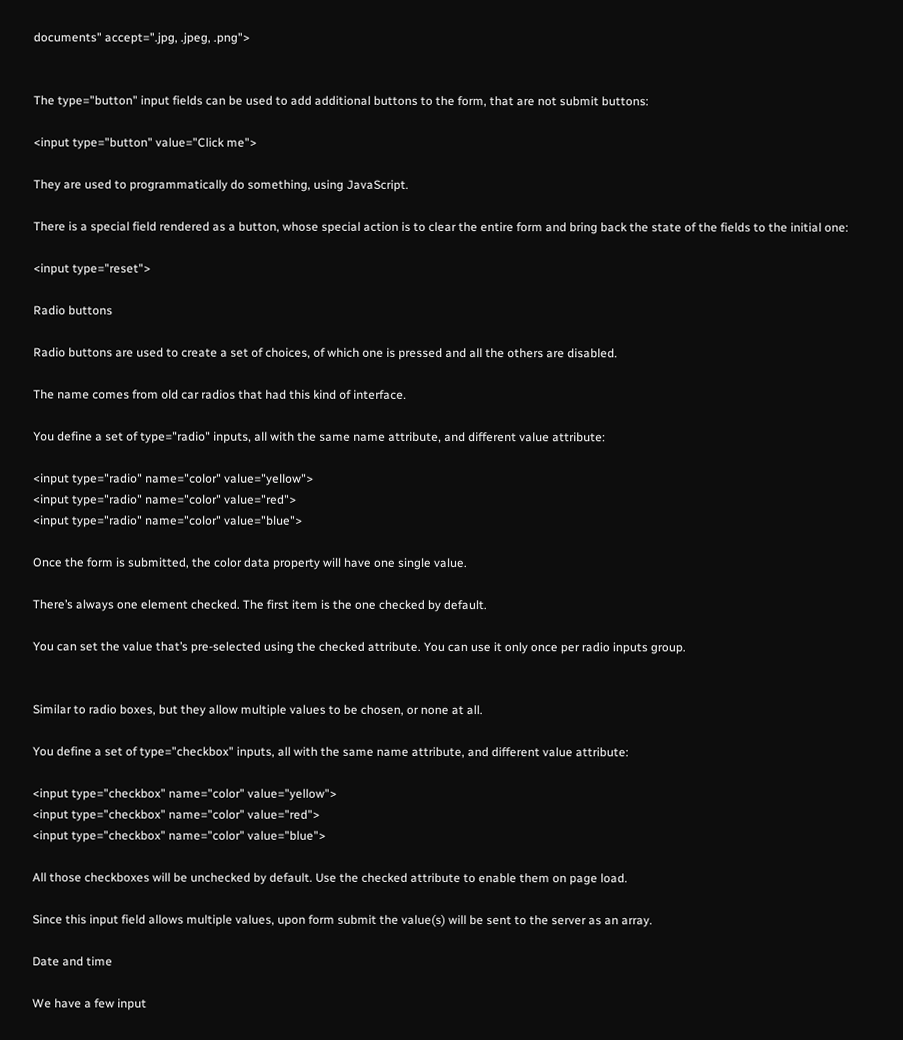documents" accept=".jpg, .jpeg, .png">


The type="button" input fields can be used to add additional buttons to the form, that are not submit buttons:

<input type="button" value="Click me">

They are used to programmatically do something, using JavaScript.

There is a special field rendered as a button, whose special action is to clear the entire form and bring back the state of the fields to the initial one:

<input type="reset">

Radio buttons

Radio buttons are used to create a set of choices, of which one is pressed and all the others are disabled.

The name comes from old car radios that had this kind of interface.

You define a set of type="radio" inputs, all with the same name attribute, and different value attribute:

<input type="radio" name="color" value="yellow">
<input type="radio" name="color" value="red">
<input type="radio" name="color" value="blue">

Once the form is submitted, the color data property will have one single value.

There’s always one element checked. The first item is the one checked by default.

You can set the value that’s pre-selected using the checked attribute. You can use it only once per radio inputs group.


Similar to radio boxes, but they allow multiple values to be chosen, or none at all.

You define a set of type="checkbox" inputs, all with the same name attribute, and different value attribute:

<input type="checkbox" name="color" value="yellow">
<input type="checkbox" name="color" value="red">
<input type="checkbox" name="color" value="blue">

All those checkboxes will be unchecked by default. Use the checked attribute to enable them on page load.

Since this input field allows multiple values, upon form submit the value(s) will be sent to the server as an array.

Date and time

We have a few input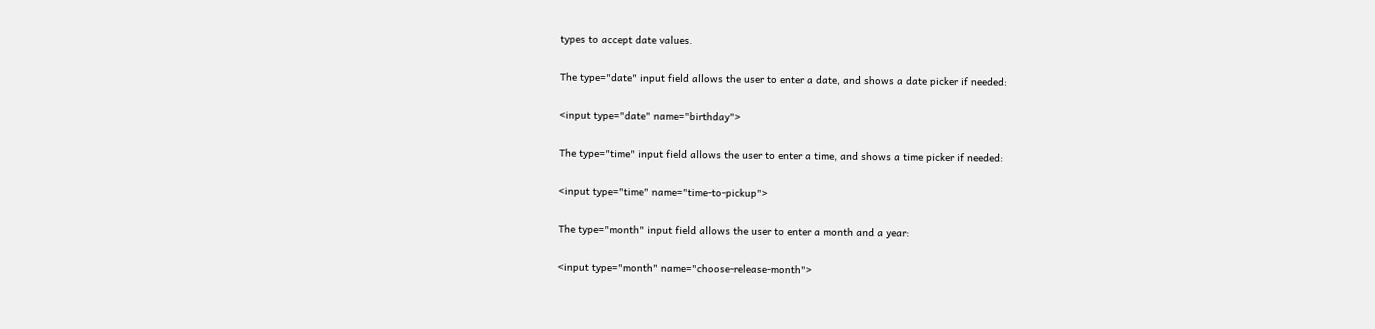types to accept date values.

The type="date" input field allows the user to enter a date, and shows a date picker if needed:

<input type="date" name="birthday">

The type="time" input field allows the user to enter a time, and shows a time picker if needed:

<input type="time" name="time-to-pickup">

The type="month" input field allows the user to enter a month and a year:

<input type="month" name="choose-release-month">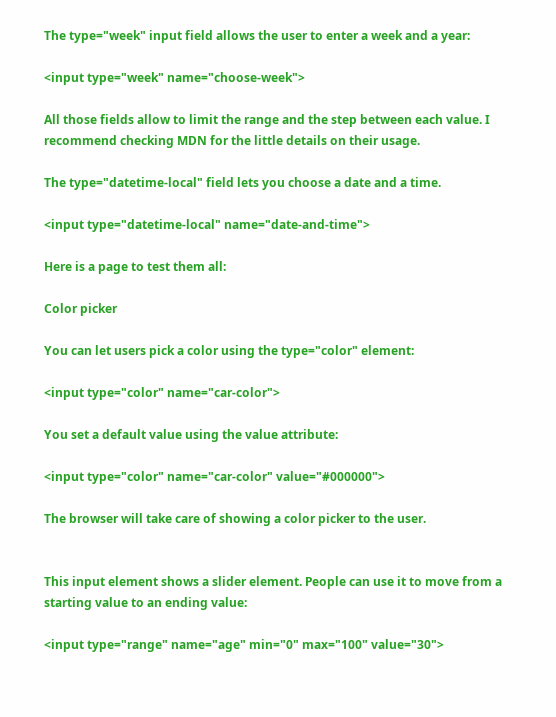The type="week" input field allows the user to enter a week and a year:

<input type="week" name="choose-week">

All those fields allow to limit the range and the step between each value. I recommend checking MDN for the little details on their usage.

The type="datetime-local" field lets you choose a date and a time.

<input type="datetime-local" name="date-and-time">

Here is a page to test them all:

Color picker

You can let users pick a color using the type="color" element:

<input type="color" name="car-color">

You set a default value using the value attribute:

<input type="color" name="car-color" value="#000000">

The browser will take care of showing a color picker to the user.


This input element shows a slider element. People can use it to move from a starting value to an ending value:

<input type="range" name="age" min="0" max="100" value="30">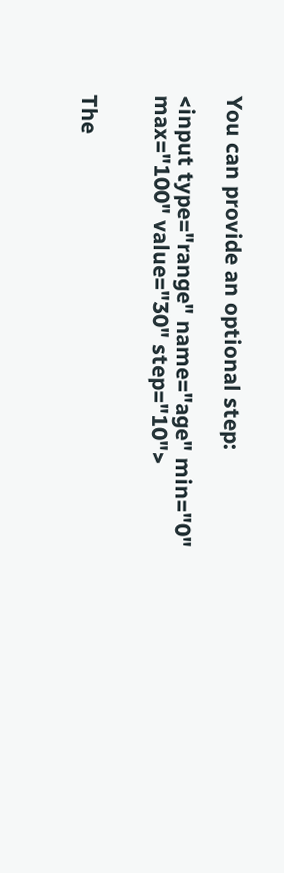You can provide an optional step:

<input type="range" name="age" min="0" max="100" value="30" step="10">


The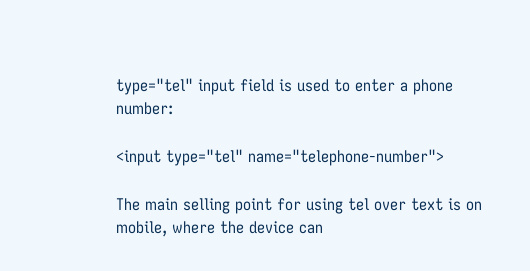type="tel" input field is used to enter a phone number:

<input type="tel" name="telephone-number">

The main selling point for using tel over text is on mobile, where the device can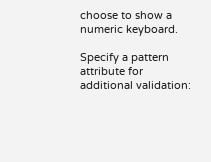choose to show a numeric keyboard.

Specify a pattern attribute for additional validation: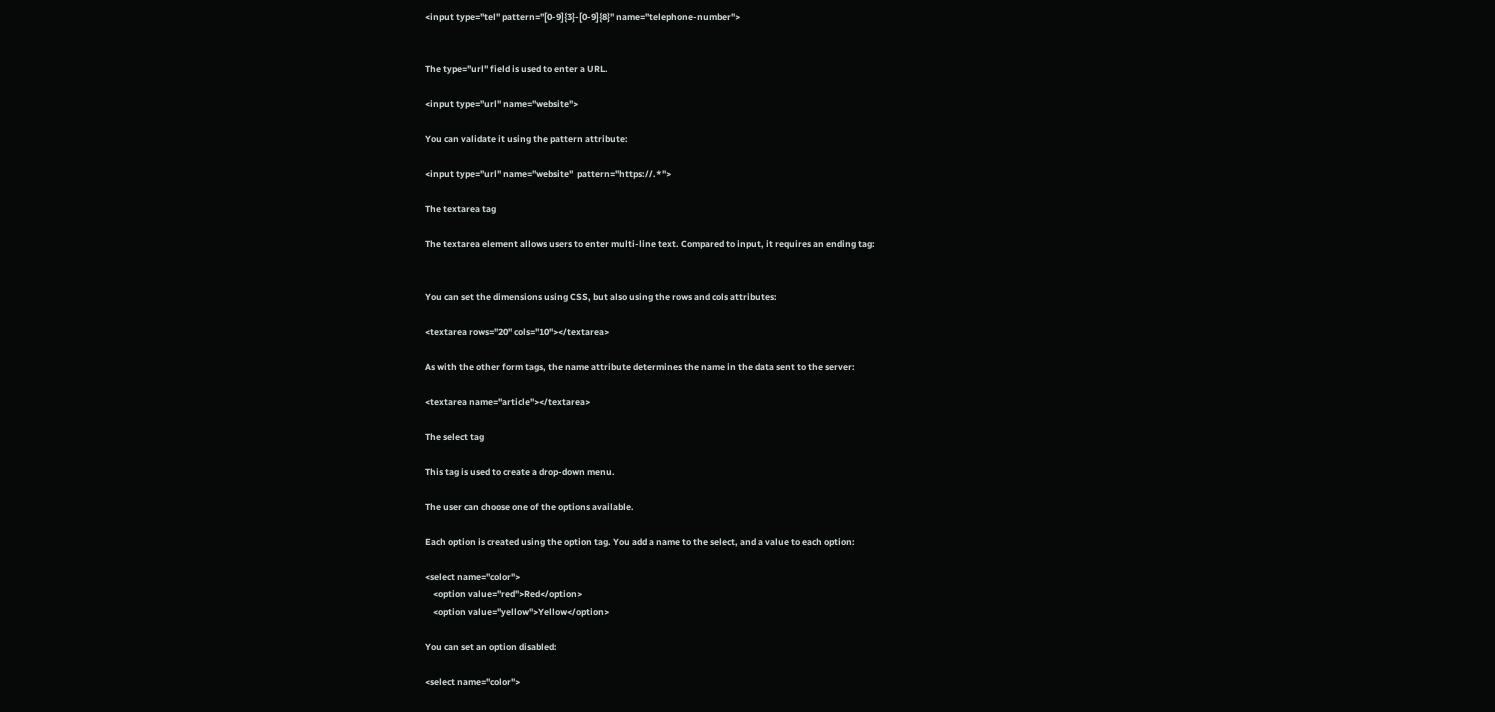<input type="tel" pattern="[0-9]{3}-[0-9]{8}" name="telephone-number">


The type="url" field is used to enter a URL.

<input type="url" name="website">

You can validate it using the pattern attribute:

<input type="url" name="website"  pattern="https://.*">

The textarea tag

The textarea element allows users to enter multi-line text. Compared to input, it requires an ending tag:


You can set the dimensions using CSS, but also using the rows and cols attributes:

<textarea rows="20" cols="10"></textarea>

As with the other form tags, the name attribute determines the name in the data sent to the server:

<textarea name="article"></textarea>

The select tag

This tag is used to create a drop-down menu.

The user can choose one of the options available.

Each option is created using the option tag. You add a name to the select, and a value to each option:

<select name="color">
    <option value="red">Red</option>
    <option value="yellow">Yellow</option>

You can set an option disabled:

<select name="color">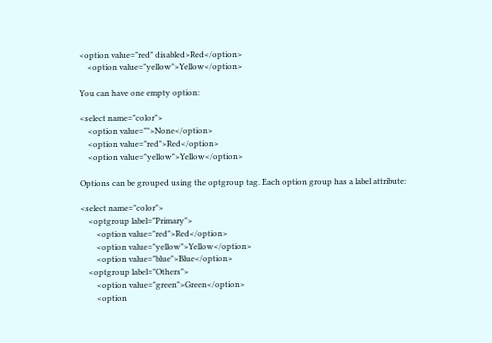<option value="red" disabled>Red</option>
    <option value="yellow">Yellow</option>

You can have one empty option:

<select name="color">
    <option value="">None</option>
    <option value="red">Red</option>
    <option value="yellow">Yellow</option>

Options can be grouped using the optgroup tag. Each option group has a label attribute:

<select name="color">
    <optgroup label="Primary">
        <option value="red">Red</option>
        <option value="yellow">Yellow</option>
        <option value="blue">Blue</option>
    <optgroup label="Others">
        <option value="green">Green</option>
        <option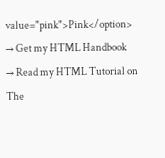value="pink">Pink</option>
→ Get my HTML Handbook
→ Read my HTML Tutorial on The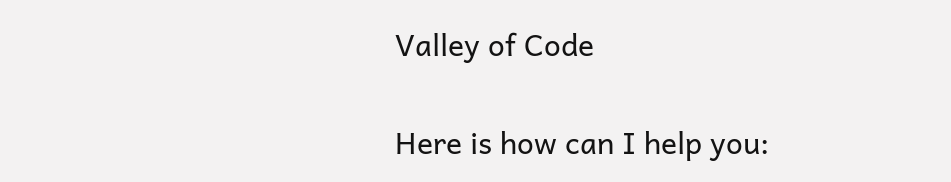Valley of Code

Here is how can I help you: